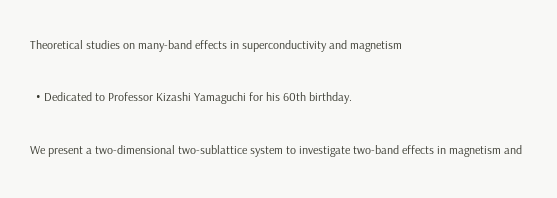Theoretical studies on many-band effects in superconductivity and magnetism


  • Dedicated to Professor Kizashi Yamaguchi for his 60th birthday.


We present a two-dimensional two-sublattice system to investigate two-band effects in magnetism and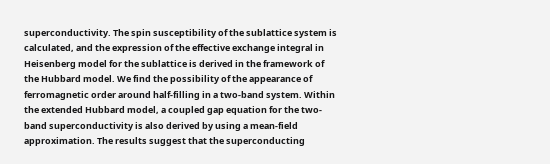superconductivity. The spin susceptibility of the sublattice system is calculated, and the expression of the effective exchange integral in Heisenberg model for the sublattice is derived in the framework of the Hubbard model. We find the possibility of the appearance of ferromagnetic order around half-filling in a two-band system. Within the extended Hubbard model, a coupled gap equation for the two-band superconductivity is also derived by using a mean-field approximation. The results suggest that the superconducting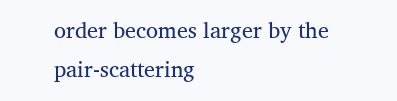order becomes larger by the pair-scattering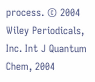process. © 2004 Wiley Periodicals, Inc. Int J Quantum Chem, 2004